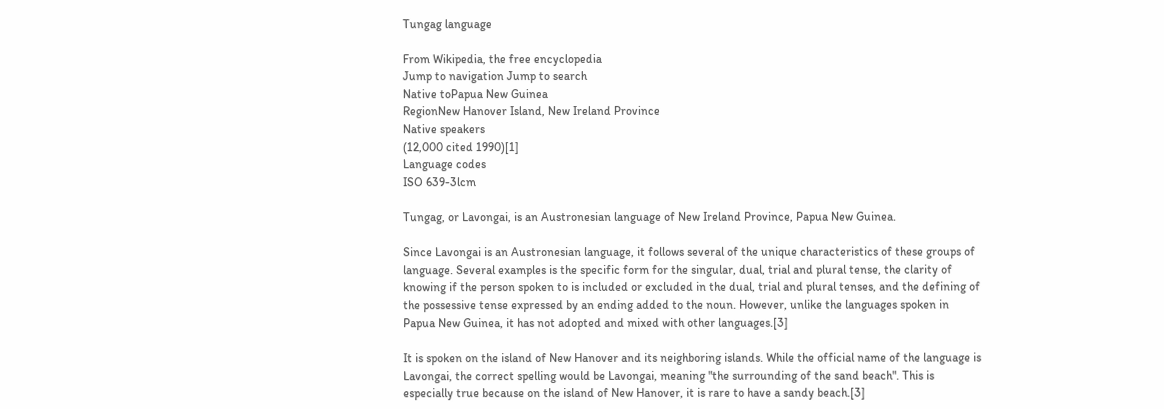Tungag language

From Wikipedia, the free encyclopedia
Jump to navigation Jump to search
Native toPapua New Guinea
RegionNew Hanover Island, New Ireland Province
Native speakers
(12,000 cited 1990)[1]
Language codes
ISO 639-3lcm

Tungag, or Lavongai, is an Austronesian language of New Ireland Province, Papua New Guinea.

Since Lavongai is an Austronesian language, it follows several of the unique characteristics of these groups of language. Several examples is the specific form for the singular, dual, trial and plural tense, the clarity of knowing if the person spoken to is included or excluded in the dual, trial and plural tenses, and the defining of the possessive tense expressed by an ending added to the noun. However, unlike the languages spoken in Papua New Guinea, it has not adopted and mixed with other languages.[3]

It is spoken on the island of New Hanover and its neighboring islands. While the official name of the language is Lavongai, the correct spelling would be Lavongai, meaning "the surrounding of the sand beach". This is especially true because on the island of New Hanover, it is rare to have a sandy beach.[3]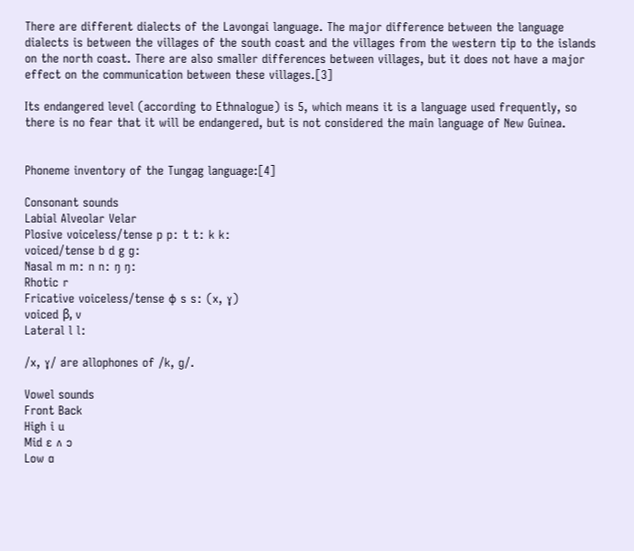There are different dialects of the Lavongai language. The major difference between the language dialects is between the villages of the south coast and the villages from the western tip to the islands on the north coast. There are also smaller differences between villages, but it does not have a major effect on the communication between these villages.[3]

Its endangered level (according to Ethnalogue) is 5, which means it is a language used frequently, so there is no fear that it will be endangered, but is not considered the main language of New Guinea.


Phoneme inventory of the Tungag language:[4]

Consonant sounds
Labial Alveolar Velar
Plosive voiceless/tense p pː t tː k kː
voiced/tense b d g ɡː
Nasal m mː n nː ŋ ŋː
Rhotic r
Fricative voiceless/tense ɸ s sː (x, ɣ)
voiced β, v
Lateral l lː

/x, ɣ/ are allophones of /k, ɡ/.

Vowel sounds
Front Back
High i u
Mid ɛ ʌ ɔ
Low ɑ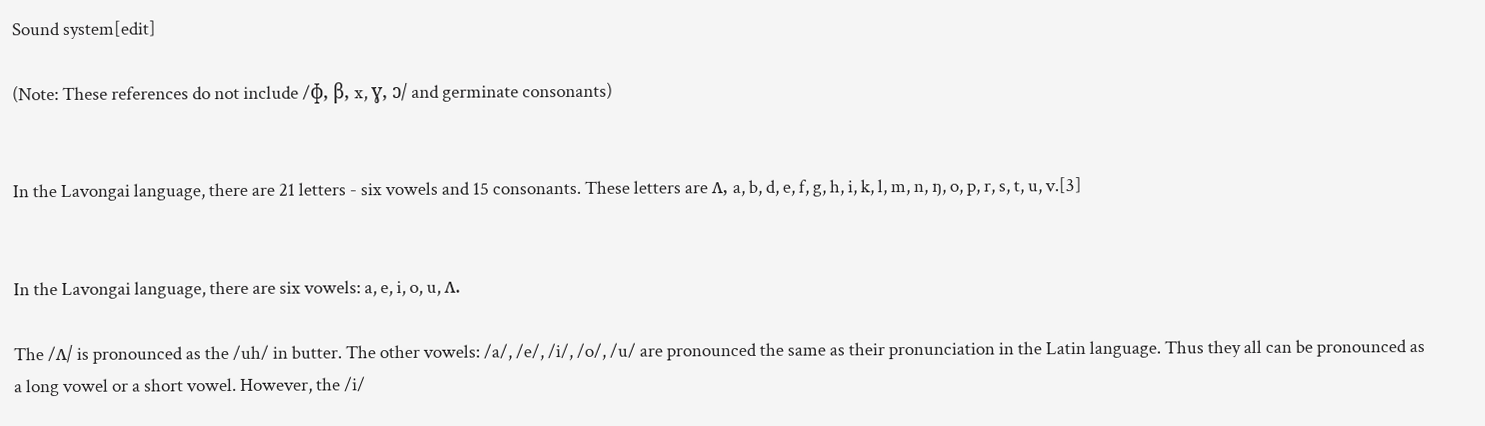Sound system[edit]

(Note: These references do not include /ɸ, β, x, ɣ, ɔ/ and germinate consonants)


In the Lavongai language, there are 21 letters - six vowels and 15 consonants. These letters are ʌ, a, b, d, e, f, g, h, i, k, l, m, n, ŋ, o, p, r, s, t, u, v.[3]


In the Lavongai language, there are six vowels: a, e, i, o, u, ʌ.

The /ʌ/ is pronounced as the /uh/ in butter. The other vowels: /a/, /e/, /i/, /o/, /u/ are pronounced the same as their pronunciation in the Latin language. Thus they all can be pronounced as a long vowel or a short vowel. However, the /i/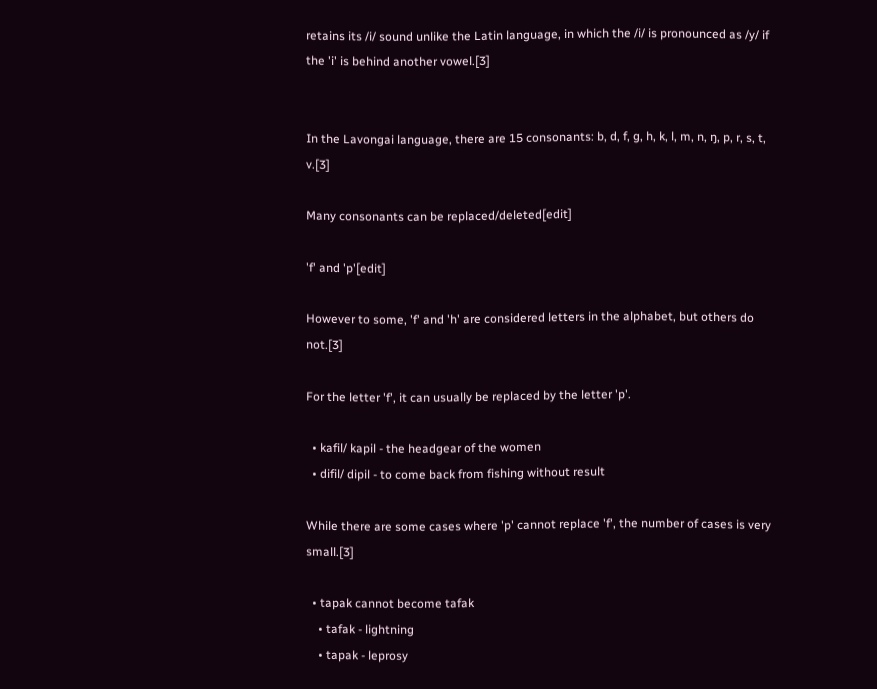retains its /i/ sound unlike the Latin language, in which the /i/ is pronounced as /y/ if the 'i' is behind another vowel.[3]


In the Lavongai language, there are 15 consonants: b, d, f, g, h, k, l, m, n, ŋ, p, r, s, t, v.[3]

Many consonants can be replaced/deleted[edit]

'f' and 'p'[edit]

However to some, 'f' and 'h' are considered letters in the alphabet, but others do not.[3]

For the letter 'f', it can usually be replaced by the letter 'p'.

  • kafil/ kapil - the headgear of the women
  • difil/ dipil - to come back from fishing without result

While there are some cases where 'p' cannot replace 'f', the number of cases is very small.[3]

  • tapak cannot become tafak
    • tafak - lightning
    • tapak - leprosy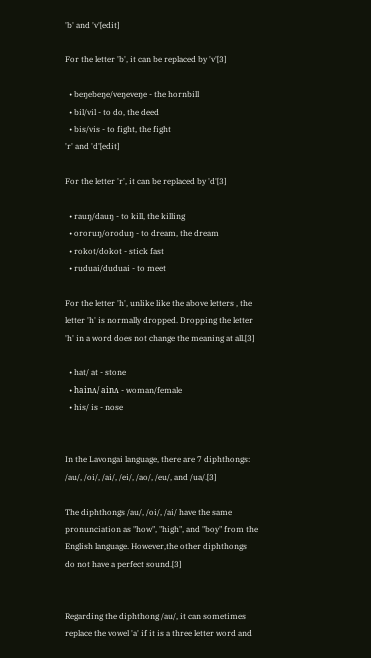'b' and 'v'[edit]

For the letter 'b', it can be replaced by 'v'[3]

  • beŋebeŋe/veŋeveŋe - the hornbill
  • bil/vil - to do, the deed
  • bis/vis - to fight, the fight
'r' and 'd'[edit]

For the letter 'r', it can be replaced by 'd'[3]

  • rauŋ/dauŋ - to kill, the killing
  • ororuŋ/oroduŋ - to dream, the dream
  • rokot/dokot - stick fast
  • ruduai/duduai - to meet

For the letter 'h', unlike like the above letters , the letter 'h' is normally dropped. Dropping the letter 'h' in a word does not change the meaning at all.[3]

  • hat/ at - stone
  • hainʌ/ ainʌ - woman/female
  • his/ is - nose


In the Lavongai language, there are 7 diphthongs: /au/, /oi/, /ai/, /ei/, /ao/, /eu/, and /ua/.[3]

The diphthongs /au/, /oi/, /ai/ have the same pronunciation as "how", "high", and "boy" from the English language. However,the other diphthongs do not have a perfect sound.[3]


Regarding the diphthong /au/, it can sometimes replace the vowel 'a' if it is a three letter word and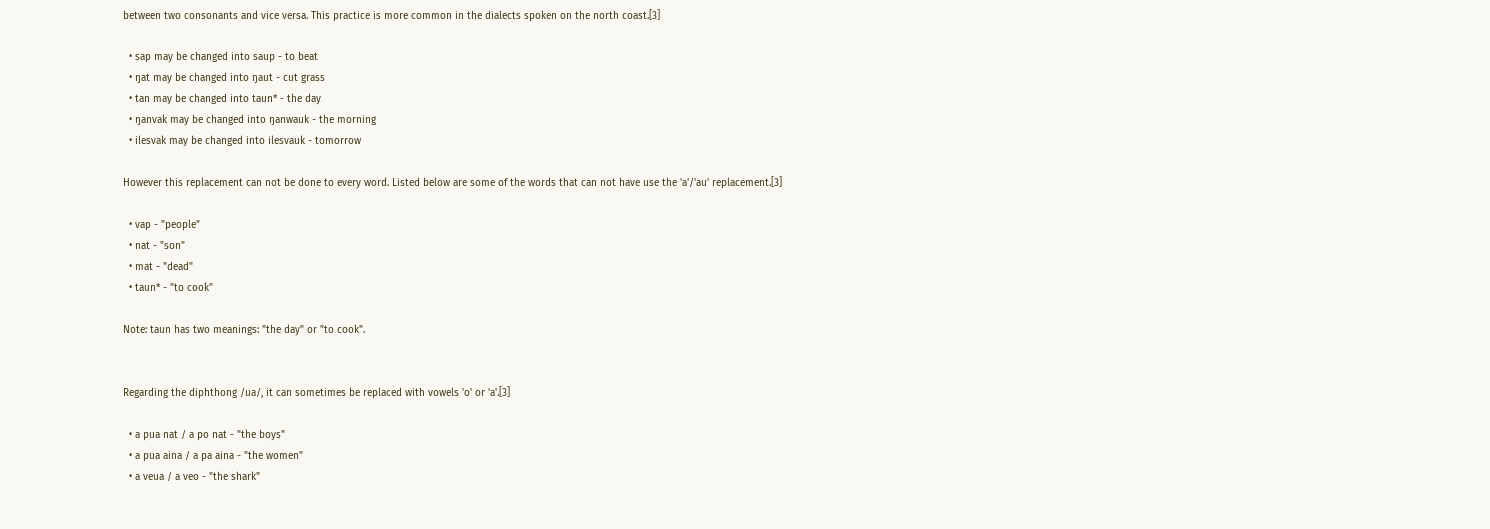between two consonants and vice versa. This practice is more common in the dialects spoken on the north coast.[3]

  • sap may be changed into saup - to beat
  • ŋat may be changed into ŋaut - cut grass
  • tan may be changed into taun* - the day
  • ŋanvak may be changed into ŋanwauk - the morning
  • ilesvak may be changed into ilesvauk - tomorrow

However this replacement can not be done to every word. Listed below are some of the words that can not have use the 'a'/'au' replacement.[3]

  • vap - "people"
  • nat - "son"
  • mat - "dead"
  • taun* - "to cook"

Note: taun has two meanings: "the day" or "to cook".


Regarding the diphthong /ua/, it can sometimes be replaced with vowels 'o' or 'a'.[3]

  • a pua nat / a po nat - "the boys"
  • a pua aina / a pa aina - "the women"
  • a veua / a veo - "the shark"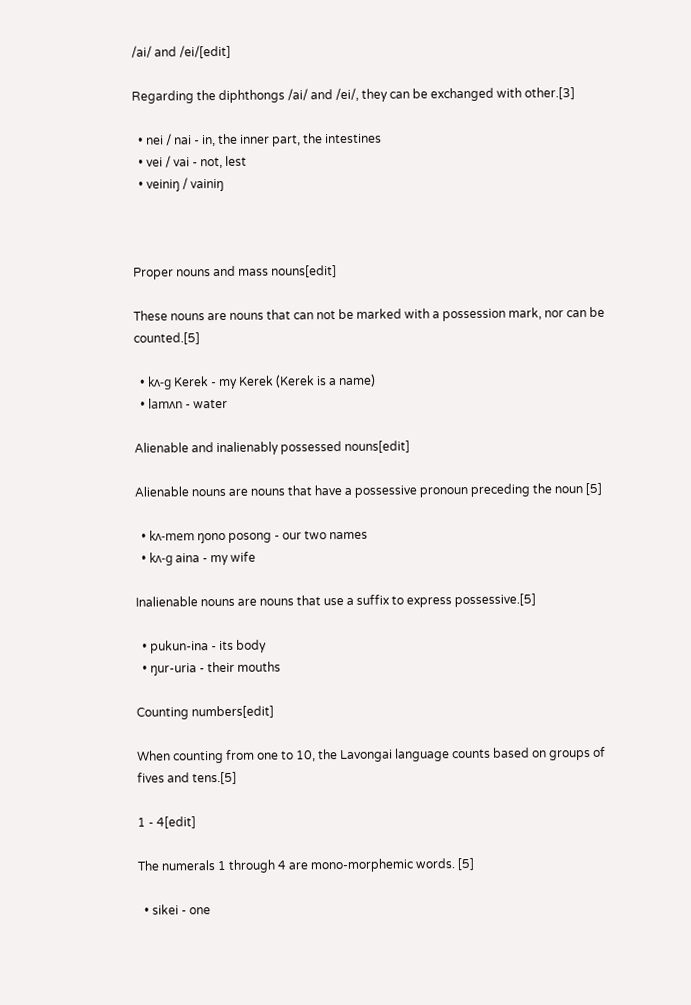/ai/ and /ei/[edit]

Regarding the diphthongs /ai/ and /ei/, they can be exchanged with other.[3]

  • nei / nai - in, the inner part, the intestines
  • vei / vai - not, lest
  • veiniŋ / vainiŋ



Proper nouns and mass nouns[edit]

These nouns are nouns that can not be marked with a possession mark, nor can be counted.[5]

  • kʌ-g Kerek - my Kerek (Kerek is a name)
  • lamʌn - water

Alienable and inalienably possessed nouns[edit]

Alienable nouns are nouns that have a possessive pronoun preceding the noun [5]

  • kʌ-mem ŋono posong - our two names
  • kʌ-g aina - my wife

Inalienable nouns are nouns that use a suffix to express possessive.[5]

  • pukun-ina - its body
  • ŋur-uria - their mouths

Counting numbers[edit]

When counting from one to 10, the Lavongai language counts based on groups of fives and tens.[5]

1 - 4[edit]

The numerals 1 through 4 are mono-morphemic words. [5]

  • sikei - one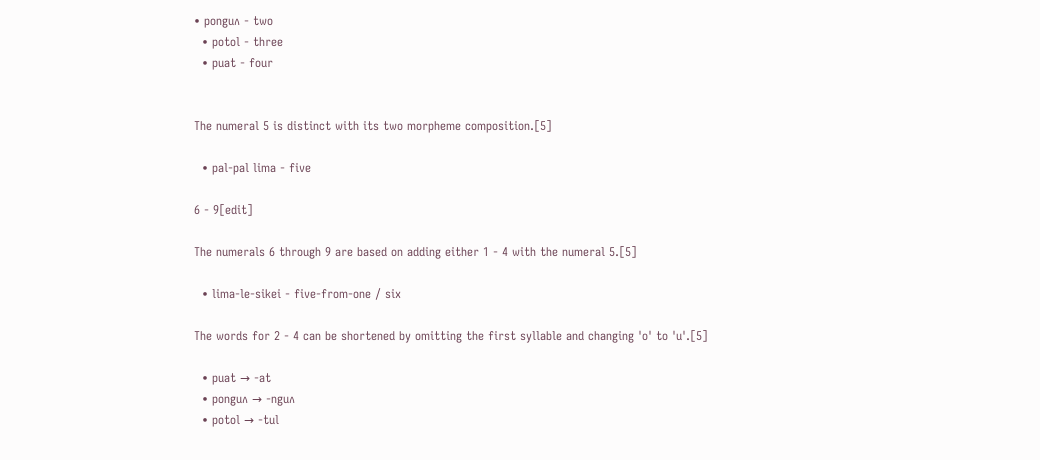• ponguʌ - two
  • potol - three
  • puat - four


The numeral 5 is distinct with its two morpheme composition.[5]

  • pal-pal lima - five

6 - 9[edit]

The numerals 6 through 9 are based on adding either 1 - 4 with the numeral 5.[5]

  • lima-le-sikei - five-from-one / six

The words for 2 - 4 can be shortened by omitting the first syllable and changing 'o' to 'u'.[5]

  • puat → -at
  • ponguʌ → -nguʌ
  • potol → -tul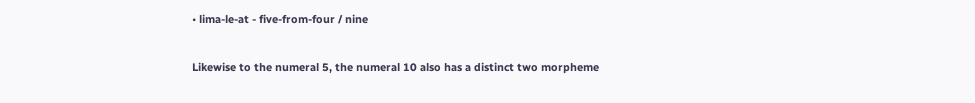• lima-le-at - five-from-four / nine


Likewise to the numeral 5, the numeral 10 also has a distinct two morpheme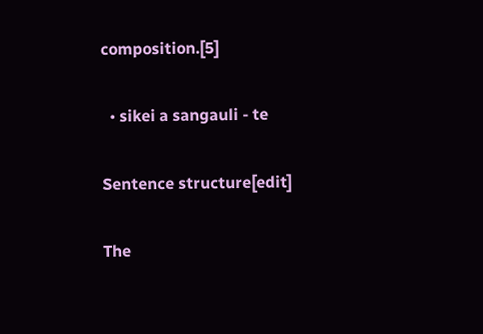composition.[5]

  • sikei a sangauli - te

Sentence structure[edit]

The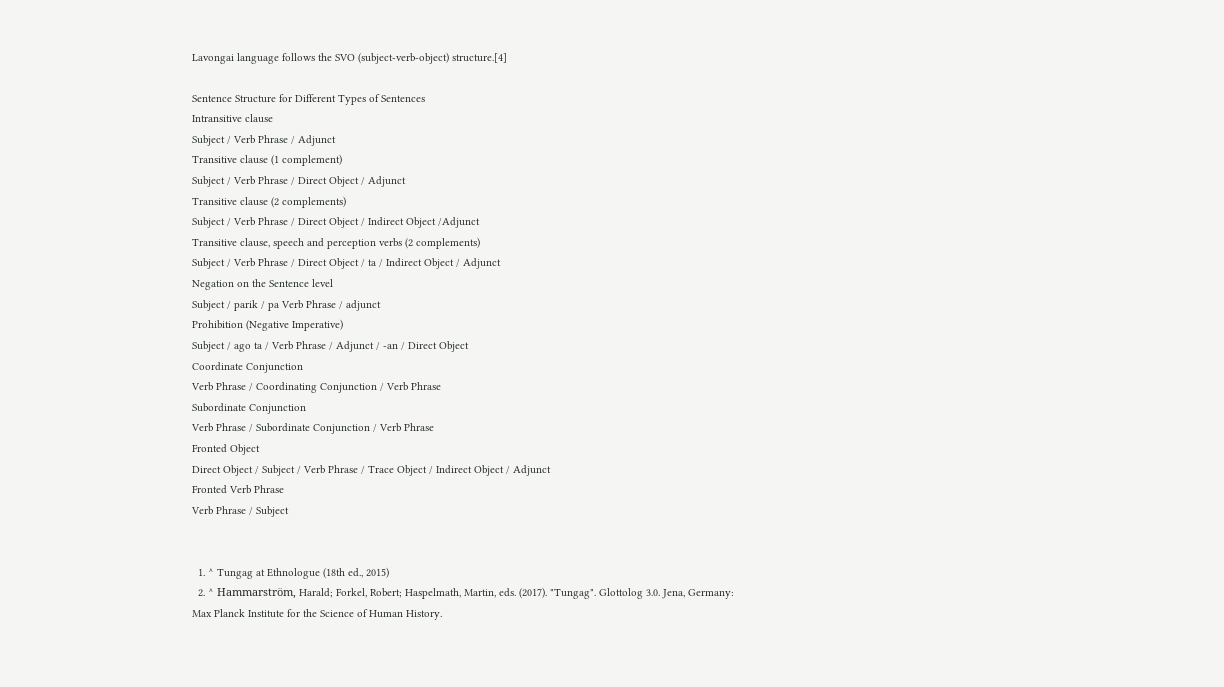Lavongai language follows the SVO (subject-verb-object) structure.[4]

Sentence Structure for Different Types of Sentences
Intransitive clause
Subject / Verb Phrase / Adjunct
Transitive clause (1 complement)
Subject / Verb Phrase / Direct Object / Adjunct
Transitive clause (2 complements)
Subject / Verb Phrase / Direct Object / Indirect Object /Adjunct
Transitive clause, speech and perception verbs (2 complements)
Subject / Verb Phrase / Direct Object / ta / Indirect Object / Adjunct
Negation on the Sentence level
Subject / parik / pa Verb Phrase / adjunct
Prohibition (Negative Imperative)
Subject / ago ta / Verb Phrase / Adjunct / -an / Direct Object
Coordinate Conjunction
Verb Phrase / Coordinating Conjunction / Verb Phrase
Subordinate Conjunction
Verb Phrase / Subordinate Conjunction / Verb Phrase
Fronted Object
Direct Object / Subject / Verb Phrase / Trace Object / Indirect Object / Adjunct
Fronted Verb Phrase
Verb Phrase / Subject


  1. ^ Tungag at Ethnologue (18th ed., 2015)
  2. ^ Hammarström, Harald; Forkel, Robert; Haspelmath, Martin, eds. (2017). "Tungag". Glottolog 3.0. Jena, Germany: Max Planck Institute for the Science of Human History.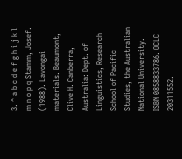3. ^ a b c d e f g h i j k l m n o p q Stamm, Josef. (1988). Lavongai materials. Beaumont, Clive H. Canberra, Australia: Dept. of Linguistics, Research School of Pacific Studies, the Australian National University. ISBN 0858833786. OCLC 20311552.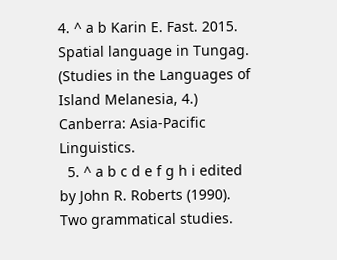4. ^ a b Karin E. Fast. 2015. Spatial language in Tungag. (Studies in the Languages of Island Melanesia, 4.) Canberra: Asia-Pacific Linguistics.
  5. ^ a b c d e f g h i edited by John R. Roberts (1990). Two grammatical studies.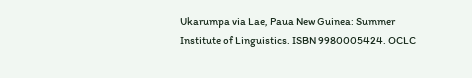Ukarumpa via Lae, Paua New Guinea: Summer Institute of Linguistics. ISBN 9980005424. OCLC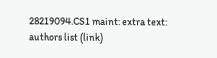28219094.CS1 maint: extra text: authors list (link)